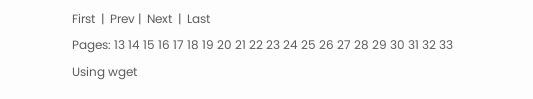First  |  Prev |  Next  |  Last
Pages: 13 14 15 16 17 18 19 20 21 22 23 24 25 26 27 28 29 30 31 32 33
Using wget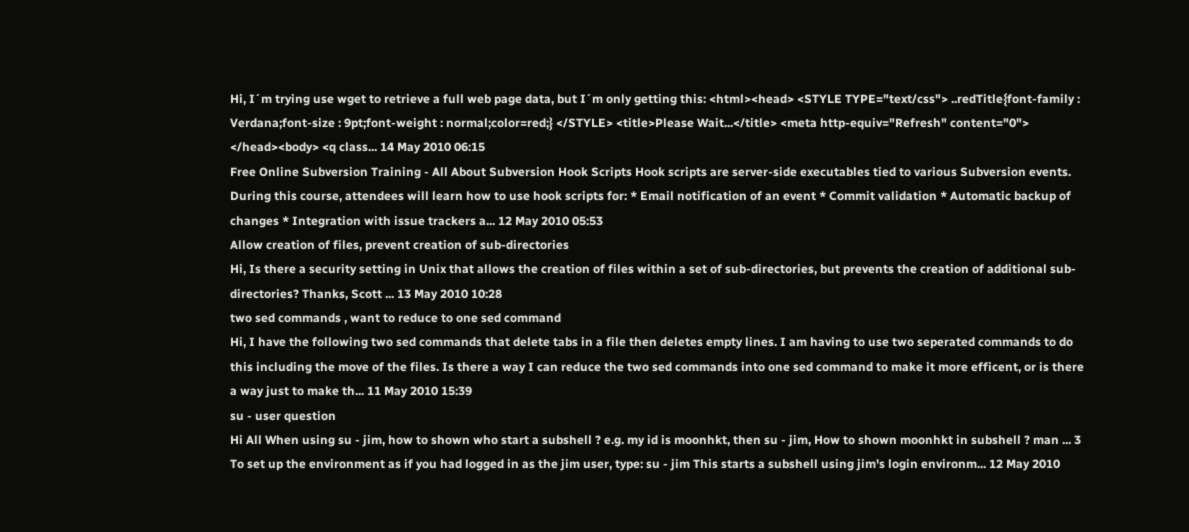Hi, I´m trying use wget to retrieve a full web page data, but I´m only getting this: <html><head> <STYLE TYPE="text/css"> ..redTitle{font-family : Verdana;font-size : 9pt;font-weight : normal;color=red;} </STYLE> <title>Please Wait...</title> <meta http-equiv="Refresh" content="0"> </head><body> <q class... 14 May 2010 06:15
Free Online Subversion Training - All About Subversion Hook Scripts Hook scripts are server-side executables tied to various Subversion events. During this course, attendees will learn how to use hook scripts for: * Email notification of an event * Commit validation * Automatic backup of changes * Integration with issue trackers a... 12 May 2010 05:53
Allow creation of files, prevent creation of sub-directories
Hi, Is there a security setting in Unix that allows the creation of files within a set of sub-directories, but prevents the creation of additional sub-directories? Thanks, Scott ... 13 May 2010 10:28
two sed commands , want to reduce to one sed command
Hi, I have the following two sed commands that delete tabs in a file then deletes empty lines. I am having to use two seperated commands to do this including the move of the files. Is there a way I can reduce the two sed commands into one sed command to make it more efficent, or is there a way just to make th... 11 May 2010 15:39
su - user question
Hi All When using su - jim, how to shown who start a subshell ? e.g. my id is moonhkt, then su - jim, How to shown moonhkt in subshell ? man ... 3 To set up the environment as if you had logged in as the jim user, type: su - jim This starts a subshell using jim's login environm... 12 May 2010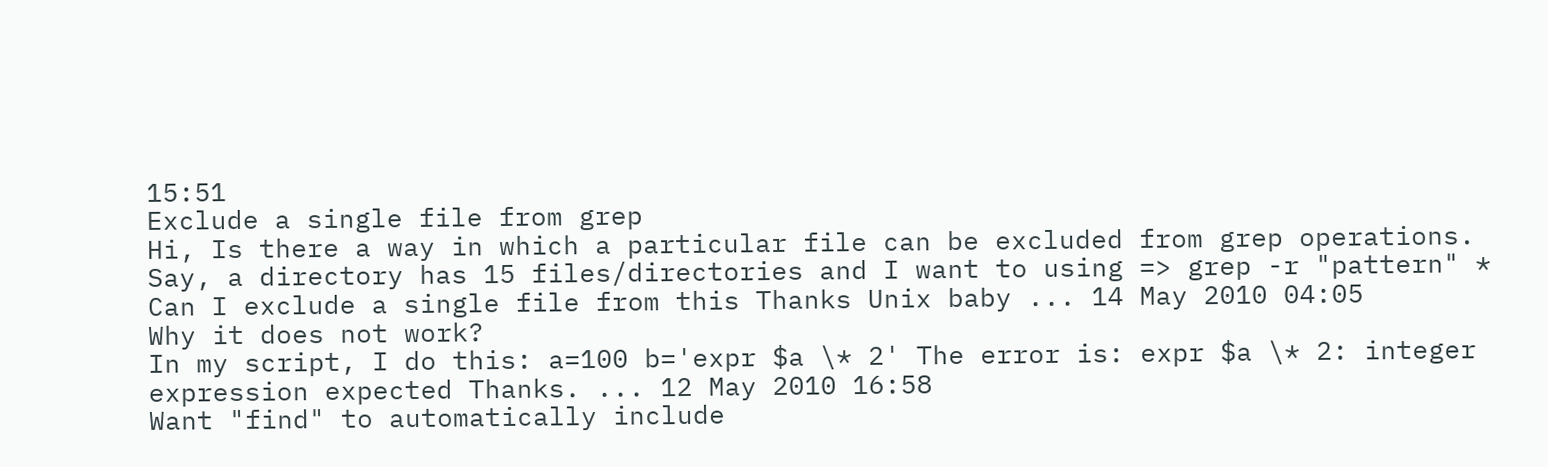15:51
Exclude a single file from grep
Hi, Is there a way in which a particular file can be excluded from grep operations. Say, a directory has 15 files/directories and I want to using => grep -r "pattern" * Can I exclude a single file from this Thanks Unix baby ... 14 May 2010 04:05
Why it does not work?
In my script, I do this: a=100 b='expr $a \* 2' The error is: expr $a \* 2: integer expression expected Thanks. ... 12 May 2010 16:58
Want "find" to automatically include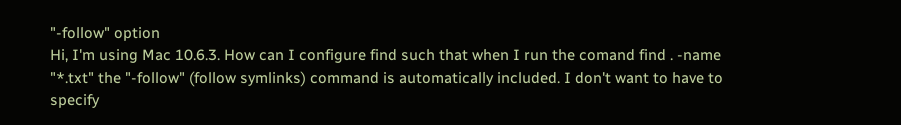"-follow" option
Hi, I'm using Mac 10.6.3. How can I configure find such that when I run the comand find . -name "*.txt" the "-follow" (follow symlinks) command is automatically included. I don't want to have to specify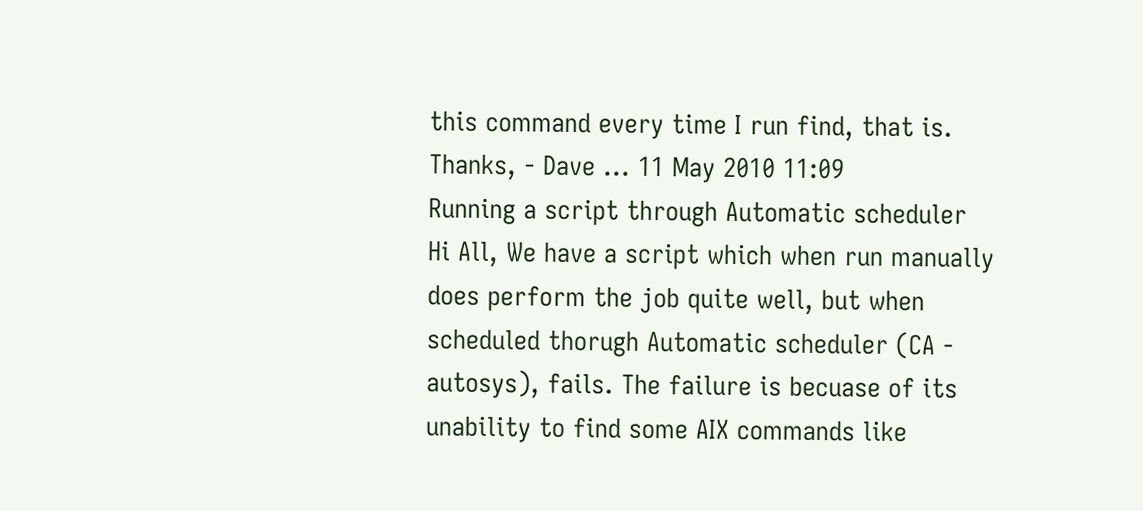this command every time I run find, that is. Thanks, - Dave ... 11 May 2010 11:09
Running a script through Automatic scheduler
Hi All, We have a script which when run manually does perform the job quite well, but when scheduled thorugh Automatic scheduler (CA - autosys), fails. The failure is becuase of its unability to find some AIX commands like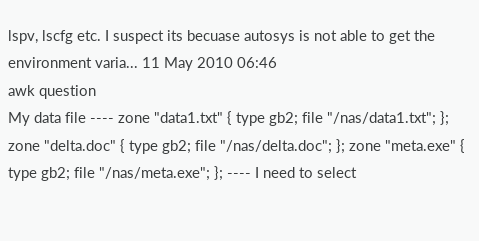lspv, lscfg etc. I suspect its becuase autosys is not able to get the environment varia... 11 May 2010 06:46
awk question
My data file ---- zone "data1.txt" { type gb2; file "/nas/data1.txt"; }; zone "delta.doc" { type gb2; file "/nas/delta.doc"; }; zone "meta.exe" { type gb2; file "/nas/meta.exe"; }; ---- I need to select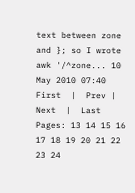text between zone and }; so I wrote awk '/^zone... 10 May 2010 07:40
First  |  Prev |  Next  |  Last
Pages: 13 14 15 16 17 18 19 20 21 22 23 24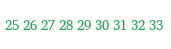25 26 27 28 29 30 31 32 33